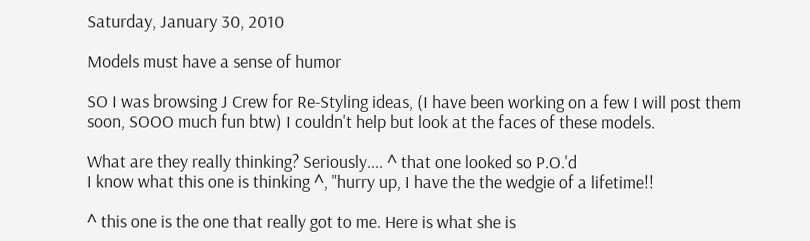Saturday, January 30, 2010

Models must have a sense of humor

SO I was browsing J Crew for Re-Styling ideas, (I have been working on a few I will post them soon, SOOO much fun btw) I couldn't help but look at the faces of these models.

What are they really thinking? Seriously.... ^ that one looked so P.O.'d
I know what this one is thinking ^, "hurry up, I have the the wedgie of a lifetime!!

^ this one is the one that really got to me. Here is what she is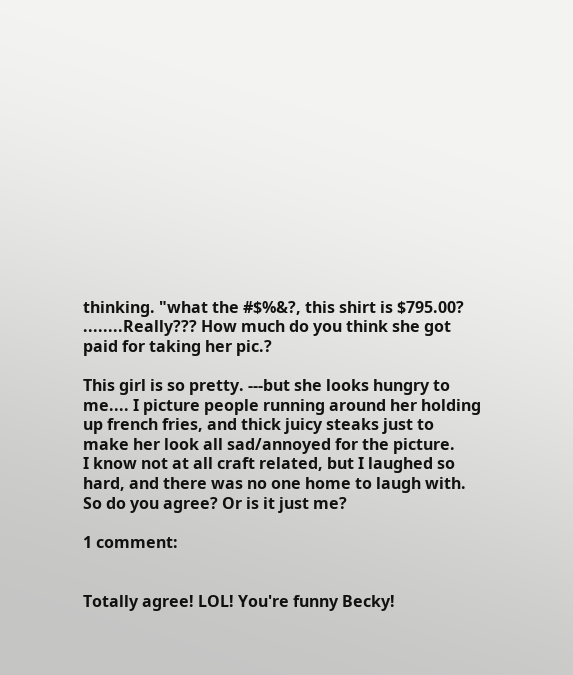thinking. "what the #$%&?, this shirt is $795.00? ........Really??? How much do you think she got paid for taking her pic.?

This girl is so pretty. ---but she looks hungry to me.... I picture people running around her holding up french fries, and thick juicy steaks just to make her look all sad/annoyed for the picture.
I know not at all craft related, but I laughed so hard, and there was no one home to laugh with. So do you agree? Or is it just me?

1 comment:


Totally agree! LOL! You're funny Becky!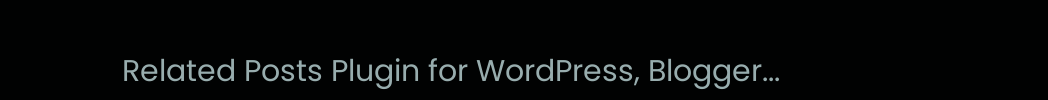Related Posts Plugin for WordPress, Blogger...